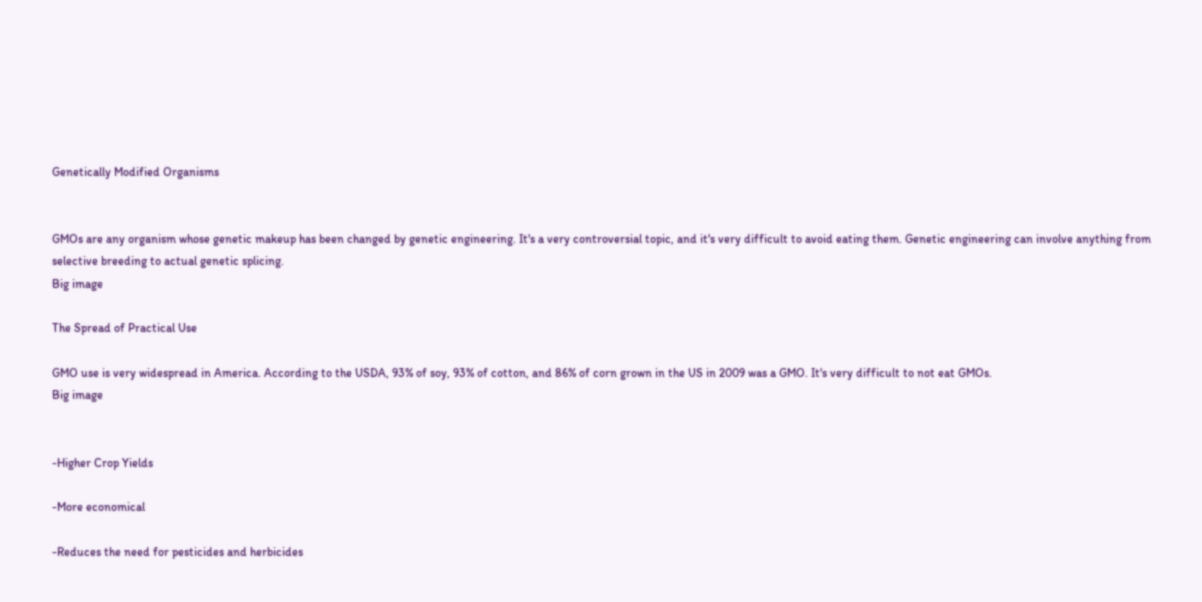Genetically Modified Organisms


GMOs are any organism whose genetic makeup has been changed by genetic engineering. It's a very controversial topic, and it's very difficult to avoid eating them. Genetic engineering can involve anything from selective breeding to actual genetic splicing.
Big image

The Spread of Practical Use

GMO use is very widespread in America. According to the USDA, 93% of soy, 93% of cotton, and 86% of corn grown in the US in 2009 was a GMO. It's very difficult to not eat GMOs.
Big image


-Higher Crop Yields

-More economical

-Reduces the need for pesticides and herbicides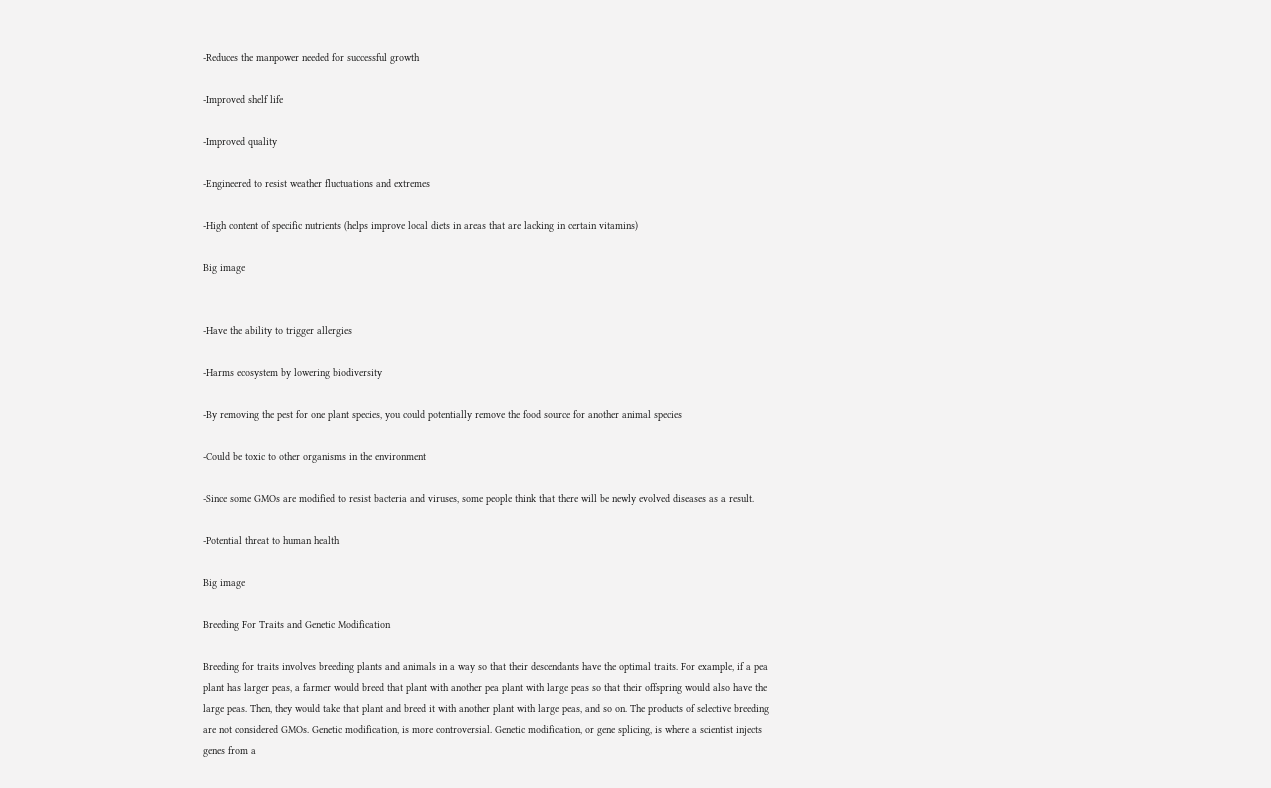-Reduces the manpower needed for successful growth

-Improved shelf life

-Improved quality

-Engineered to resist weather fluctuations and extremes

-High content of specific nutrients (helps improve local diets in areas that are lacking in certain vitamins)

Big image


-Have the ability to trigger allergies

-Harms ecosystem by lowering biodiversity

-By removing the pest for one plant species, you could potentially remove the food source for another animal species

-Could be toxic to other organisms in the environment

-Since some GMOs are modified to resist bacteria and viruses, some people think that there will be newly evolved diseases as a result.

-Potential threat to human health

Big image

Breeding For Traits and Genetic Modification

Breeding for traits involves breeding plants and animals in a way so that their descendants have the optimal traits. For example, if a pea plant has larger peas, a farmer would breed that plant with another pea plant with large peas so that their offspring would also have the large peas. Then, they would take that plant and breed it with another plant with large peas, and so on. The products of selective breeding are not considered GMOs. Genetic modification, is more controversial. Genetic modification, or gene splicing, is where a scientist injects genes from a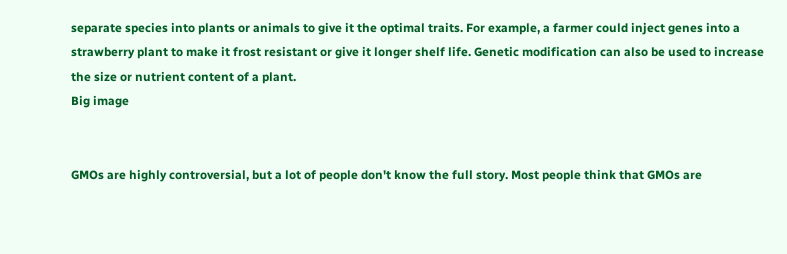separate species into plants or animals to give it the optimal traits. For example, a farmer could inject genes into a strawberry plant to make it frost resistant or give it longer shelf life. Genetic modification can also be used to increase the size or nutrient content of a plant.
Big image


GMOs are highly controversial, but a lot of people don't know the full story. Most people think that GMOs are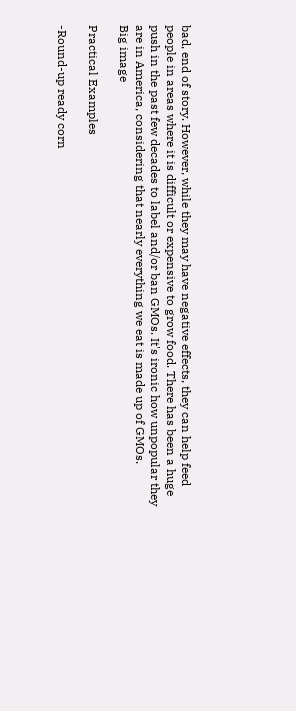bad, end of story. However, while they may have negative effects, they can help feed people in areas where it is difficult or expensive to grow food. There has been a huge push in the past few decades to label and/or ban GMOs. It's ironic how unpopular they are in America, considering that nearly everything we eat is made up of GMOs.
Big image

Practical Examples

-Round-up ready corn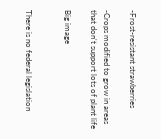-Frost-resistant strawberries

-Crops modified to grow in areas that don't support lots of plant life

Big image


There is no federal legislation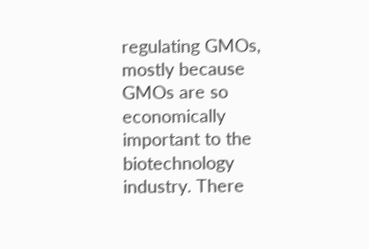regulating GMOs, mostly because GMOs are so economically important to the biotechnology industry. There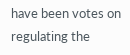have been votes on regulating the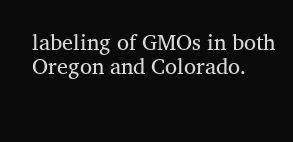labeling of GMOs in both Oregon and Colorado.